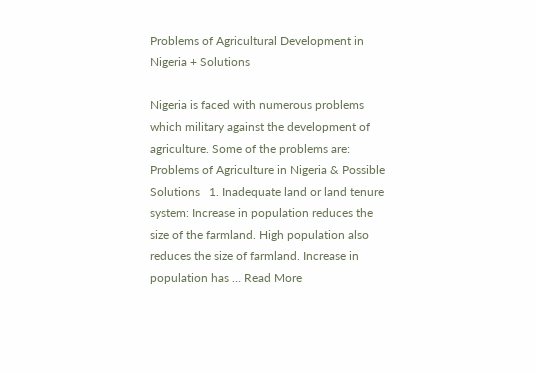Problems of Agricultural Development in Nigeria + Solutions

Nigeria is faced with numerous problems which military against the development of agriculture. Some of the problems are: Problems of Agriculture in Nigeria & Possible Solutions   1. Inadequate land or land tenure system: Increase in population reduces the size of the farmland. High population also reduces the size of farmland. Increase in population has … Read More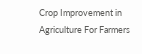Crop Improvement in Agriculture For Farmers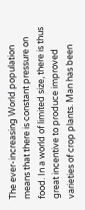The ever-increasing World population means that there is constant pressure on food. In a world of limited size, there is thus great incentive to produce improved varieties of crop plants. Man has been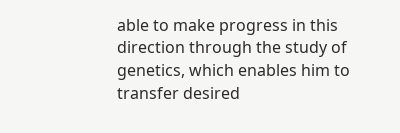able to make progress in this direction through the study of genetics, which enables him to transfer desired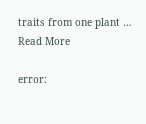traits from one plant … Read More

error: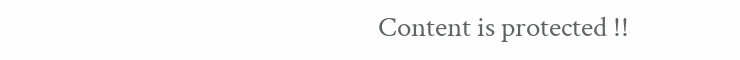Content is protected !!